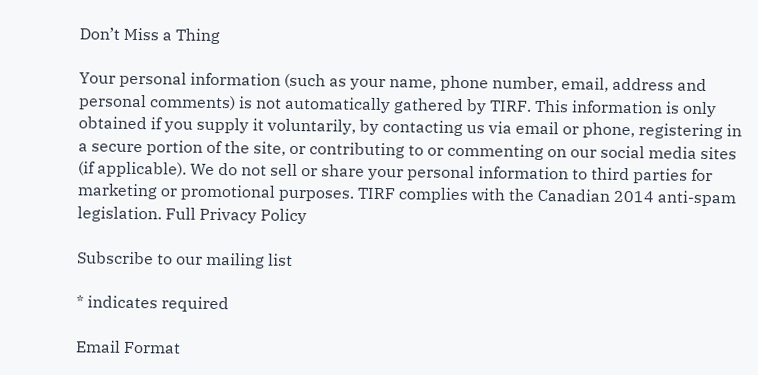Don’t Miss a Thing

Your personal information (such as your name, phone number, email, address and personal comments) is not automatically gathered by TIRF. This information is only obtained if you supply it voluntarily, by contacting us via email or phone, registering in a secure portion of the site, or contributing to or commenting on our social media sites (if applicable). We do not sell or share your personal information to third parties for marketing or promotional purposes. TIRF complies with the Canadian 2014 anti-spam legislation. Full Privacy Policy

Subscribe to our mailing list

* indicates required

Email Format